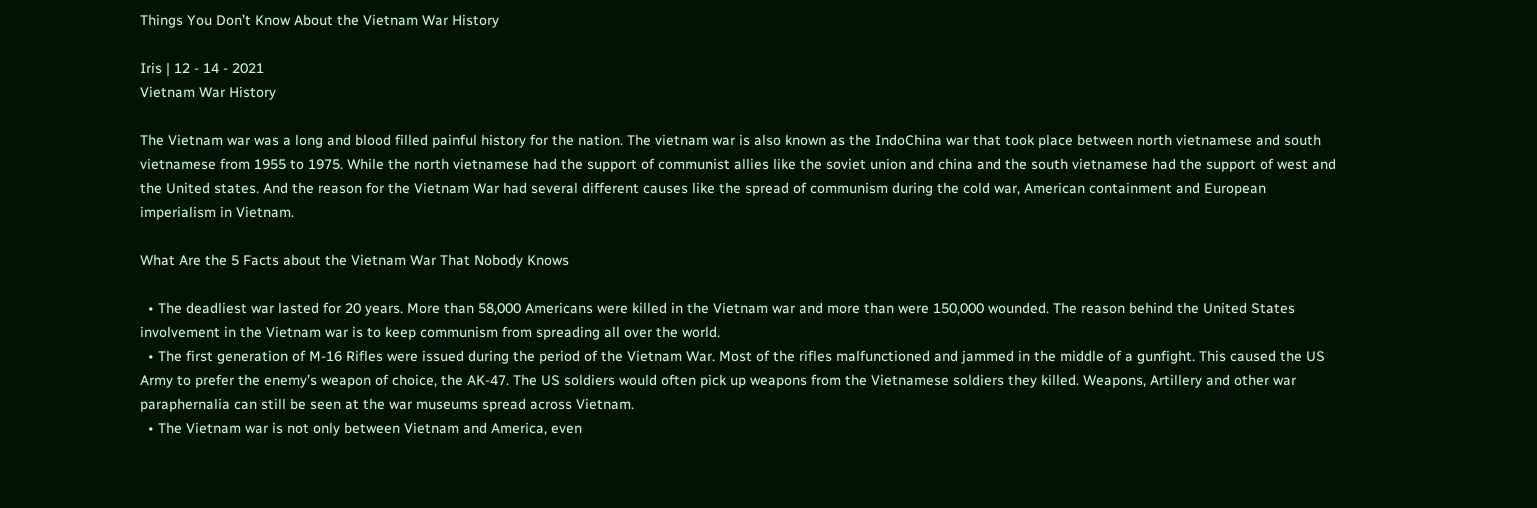Things You Don’t Know About the Vietnam War History

Iris | 12 - 14 - 2021
Vietnam War History

The Vietnam war was a long and blood filled painful history for the nation. The vietnam war is also known as the IndoChina war that took place between north vietnamese and south vietnamese from 1955 to 1975. While the north vietnamese had the support of communist allies like the soviet union and china and the south vietnamese had the support of west and the United states. And the reason for the Vietnam War had several different causes like the spread of communism during the cold war, American containment and European imperialism in Vietnam.

What Are the 5 Facts about the Vietnam War That Nobody Knows

  • The deadliest war lasted for 20 years. More than 58,000 Americans were killed in the Vietnam war and more than were 150,000 wounded. The reason behind the United States involvement in the Vietnam war is to keep communism from spreading all over the world.
  • The first generation of M-16 Rifles were issued during the period of the Vietnam War. Most of the rifles malfunctioned and jammed in the middle of a gunfight. This caused the US Army to prefer the enemy’s weapon of choice, the AK-47. The US soldiers would often pick up weapons from the Vietnamese soldiers they killed. Weapons, Artillery and other war paraphernalia can still be seen at the war museums spread across Vietnam.
  • The Vietnam war is not only between Vietnam and America, even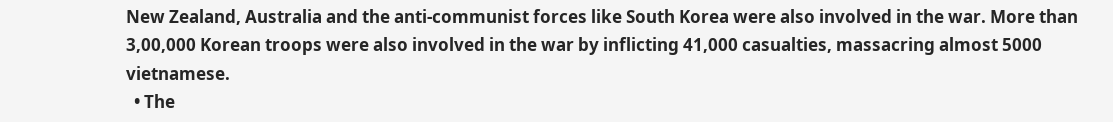New Zealand, Australia and the anti-communist forces like South Korea were also involved in the war. More than 3,00,000 Korean troops were also involved in the war by inflicting 41,000 casualties, massacring almost 5000 vietnamese.
  • The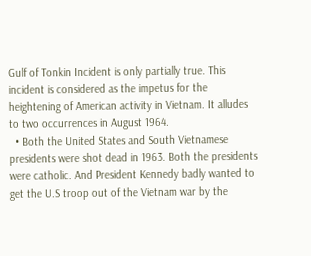Gulf of Tonkin Incident is only partially true. This incident is considered as the impetus for the heightening of American activity in Vietnam. It alludes to two occurrences in August 1964.
  • Both the United States and South Vietnamese presidents were shot dead in 1963. Both the presidents were catholic. And President Kennedy badly wanted to get the U.S troop out of the Vietnam war by the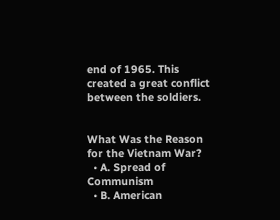end of 1965. This created a great conflict between the soldiers.


What Was the Reason for the Vietnam War?
  • A. Spread of Communism
  • B. American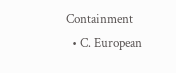Containment
  • C. European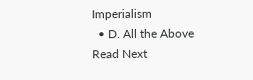Imperialism
  • D. All the Above
Read Next